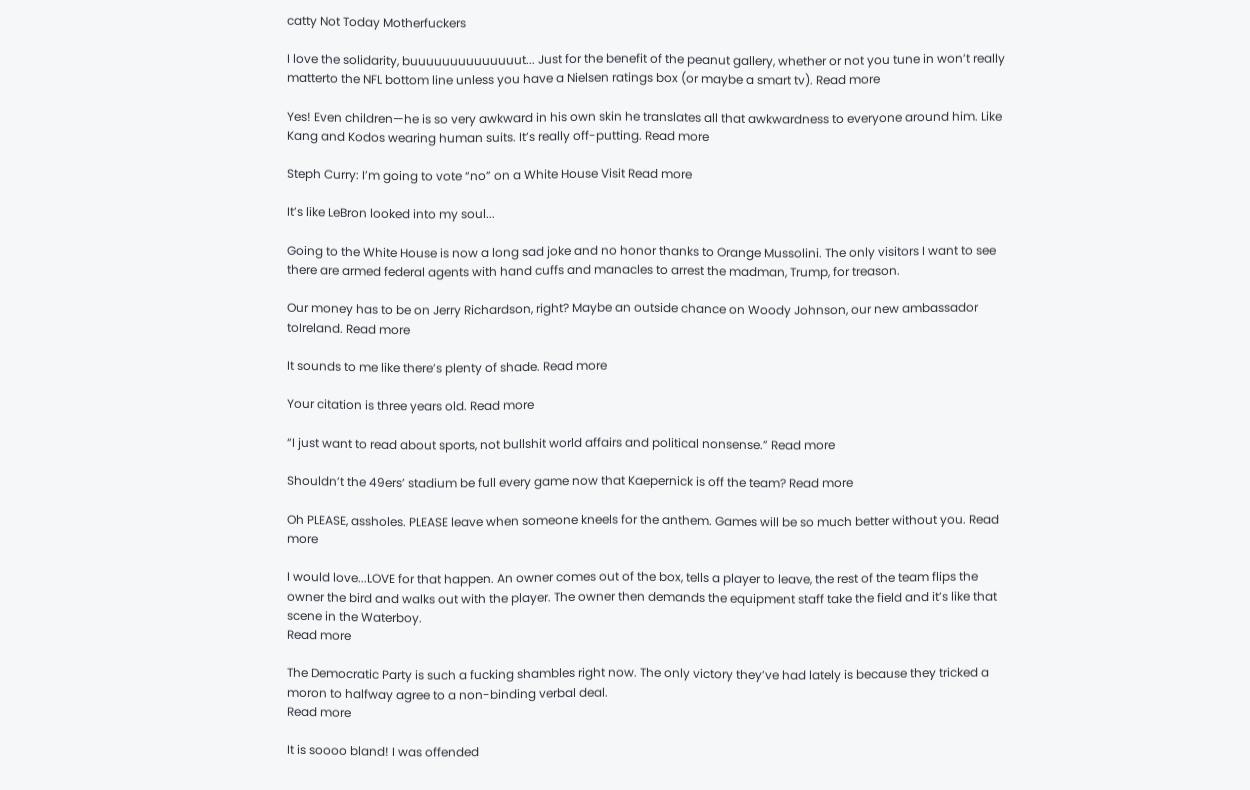catty Not Today Motherfuckers

I love the solidarity, buuuuuuuuuuuuuut... Just for the benefit of the peanut gallery, whether or not you tune in won’t really matterto the NFL bottom line unless you have a Nielsen ratings box (or maybe a smart tv). Read more

Yes! Even children—he is so very awkward in his own skin he translates all that awkwardness to everyone around him. Like Kang and Kodos wearing human suits. It’s really off-putting. Read more

Steph Curry: I’m going to vote “no” on a White House Visit Read more

It’s like LeBron looked into my soul...

Going to the White House is now a long sad joke and no honor thanks to Orange Mussolini. The only visitors I want to see there are armed federal agents with hand cuffs and manacles to arrest the madman, Trump, for treason.

Our money has to be on Jerry Richardson, right? Maybe an outside chance on Woody Johnson, our new ambassador toIreland. Read more

It sounds to me like there’s plenty of shade. Read more

Your citation is three years old. Read more

“I just want to read about sports, not bullshit world affairs and political nonsense.” Read more

Shouldn’t the 49ers’ stadium be full every game now that Kaepernick is off the team? Read more

Oh PLEASE, assholes. PLEASE leave when someone kneels for the anthem. Games will be so much better without you. Read more

I would love...LOVE for that happen. An owner comes out of the box, tells a player to leave, the rest of the team flips the owner the bird and walks out with the player. The owner then demands the equipment staff take the field and it’s like that scene in the Waterboy.
Read more

The Democratic Party is such a fucking shambles right now. The only victory they’ve had lately is because they tricked a moron to halfway agree to a non-binding verbal deal.
Read more

It is soooo bland! I was offended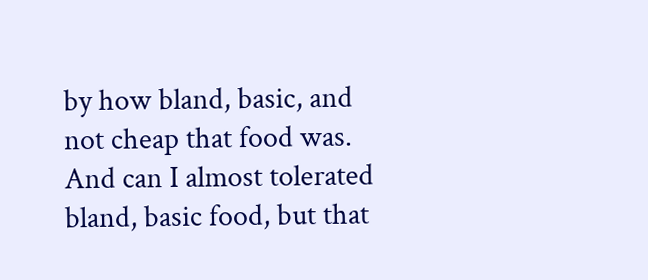by how bland, basic, and not cheap that food was. And can I almost tolerated bland, basic food, but that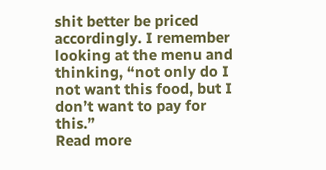shit better be priced accordingly. I remember looking at the menu and thinking, “not only do I not want this food, but I don’t want to pay for this.”
Read more